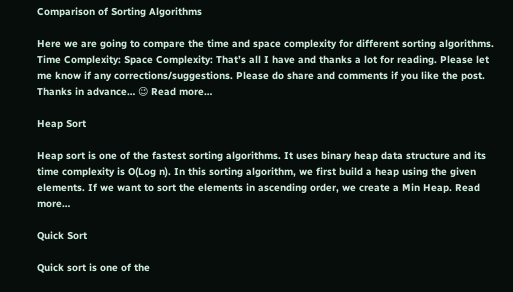Comparison of Sorting Algorithms

Here we are going to compare the time and space complexity for different sorting algorithms. Time Complexity: Space Complexity: That’s all I have and thanks a lot for reading. Please let me know if any corrections/suggestions. Please do share and comments if you like the post. Thanks in advance… 😉 Read more…

Heap Sort

Heap sort is one of the fastest sorting algorithms. It uses binary heap data structure and its time complexity is O(Log n). In this sorting algorithm, we first build a heap using the given elements. If we want to sort the elements in ascending order, we create a Min Heap. Read more…

Quick Sort

Quick sort is one of the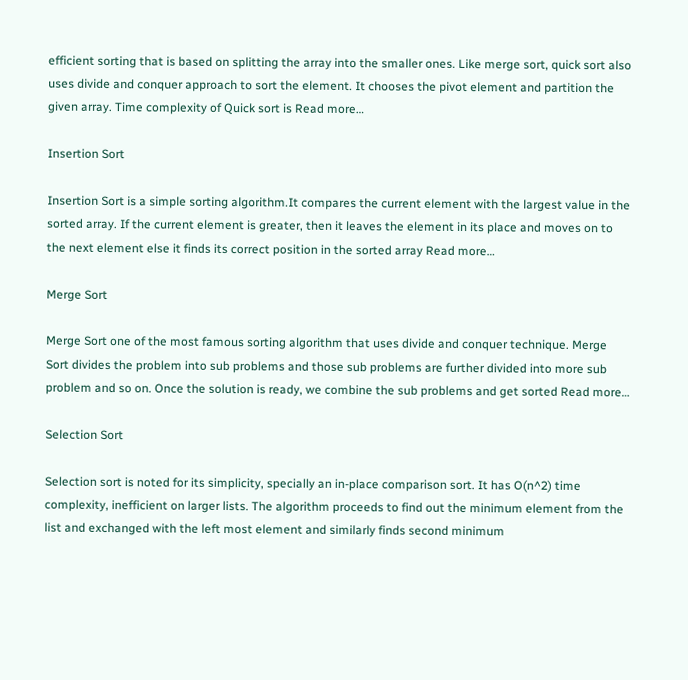efficient sorting that is based on splitting the array into the smaller ones. Like merge sort, quick sort also uses divide and conquer approach to sort the element. It chooses the pivot element and partition the given array. Time complexity of Quick sort is Read more…

Insertion Sort

Insertion Sort is a simple sorting algorithm.It compares the current element with the largest value in the sorted array. If the current element is greater, then it leaves the element in its place and moves on to the next element else it finds its correct position in the sorted array Read more…

Merge Sort

Merge Sort one of the most famous sorting algorithm that uses divide and conquer technique. Merge Sort divides the problem into sub problems and those sub problems are further divided into more sub problem and so on. Once the solution is ready, we combine the sub problems and get sorted Read more…

Selection Sort

Selection sort is noted for its simplicity, specially an in-place comparison sort. It has O(n^2) time complexity, inefficient on larger lists. The algorithm proceeds to find out the minimum element from the list and exchanged with the left most element and similarly finds second minimum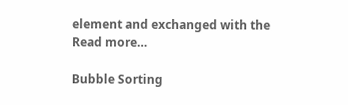element and exchanged with the Read more…

Bubble Sorting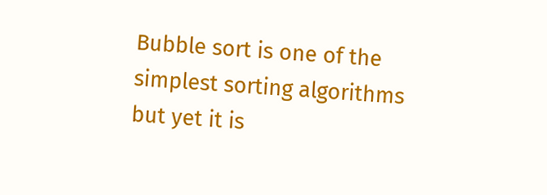Bubble sort is one of the simplest sorting algorithms but yet it is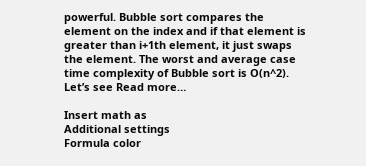powerful. Bubble sort compares the element on the index and if that element is greater than i+1th element, it just swaps the element. The worst and average case time complexity of Bubble sort is O(n^2). Let’s see Read more…

Insert math as
Additional settings
Formula color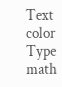Text color
Type math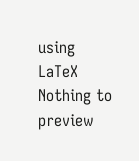using LaTeX
Nothing to preview